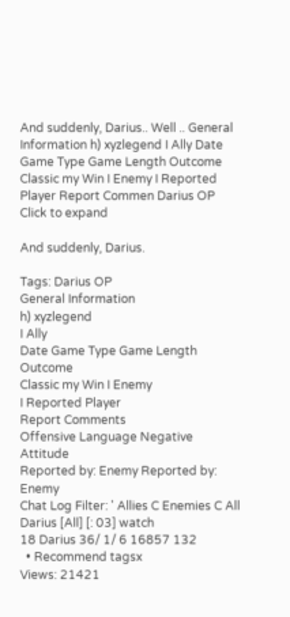And suddenly, Darius.. Well .. General Information h) xyzlegend I Ally Date Game Type Game Length Outcome Classic my Win I Enemy I Reported Player Report Commen Darius OP
Click to expand

And suddenly, Darius.

Tags: Darius OP
General Information
h) xyzlegend
I Ally
Date Game Type Game Length Outcome
Classic my Win I Enemy
I Reported Player
Report Comments
Offensive Language Negative Attitude
Reported by: Enemy Reported by: Enemy
Chat Log Filter: ' Allies C Enemies C All
Darius [All] [: 03] watch
18 Darius 36/ 1/ 6 16857 132
  • Recommend tagsx
Views: 21421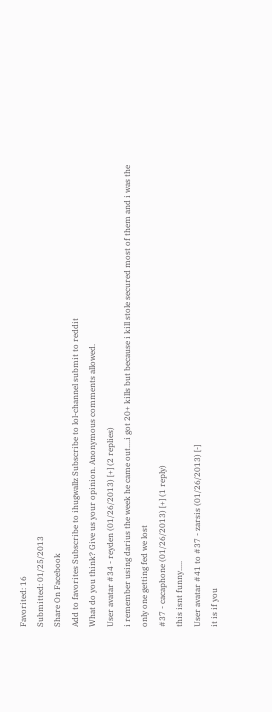Favorited: 16
Submitted: 01/25/2013
Share On Facebook
Add to favorites Subscribe to ihugwallz Subscribe to lol-channel submit to reddit
What do you think? Give us your opinion. Anonymous comments allowed.
User avatar #34 - reyden (01/26/2013) [+] (2 replies)
i remember using darius the week he came out....i got 20+ kills but because i kill stole secured most of them and i was the only one getting fed we lost
#37 - cacaphone (01/26/2013) [+] (1 reply)
this isnt funny.....
User avatar #41 to #37 - zarsis (01/26/2013) [-]
it is if you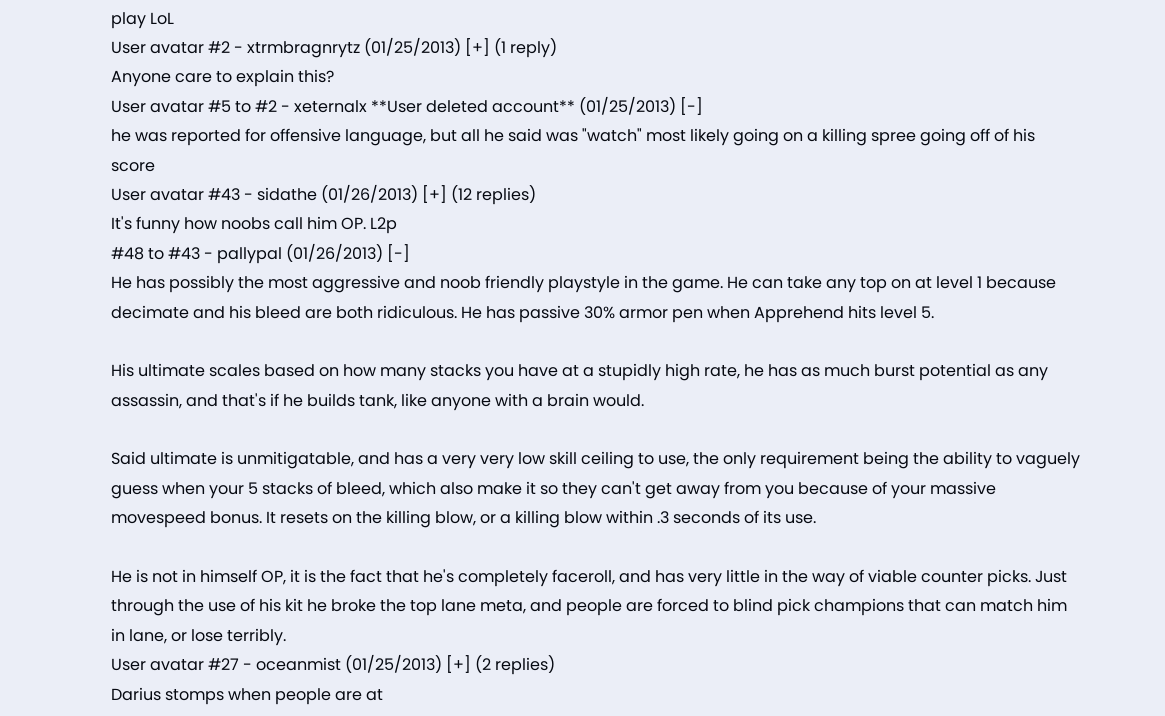play LoL
User avatar #2 - xtrmbragnrytz (01/25/2013) [+] (1 reply)
Anyone care to explain this?
User avatar #5 to #2 - xeternalx **User deleted account** (01/25/2013) [-]
he was reported for offensive language, but all he said was "watch" most likely going on a killing spree going off of his score
User avatar #43 - sidathe (01/26/2013) [+] (12 replies)
It's funny how noobs call him OP. L2p
#48 to #43 - pallypal (01/26/2013) [-]
He has possibly the most aggressive and noob friendly playstyle in the game. He can take any top on at level 1 because decimate and his bleed are both ridiculous. He has passive 30% armor pen when Apprehend hits level 5.

His ultimate scales based on how many stacks you have at a stupidly high rate, he has as much burst potential as any assassin, and that's if he builds tank, like anyone with a brain would.

Said ultimate is unmitigatable, and has a very very low skill ceiling to use, the only requirement being the ability to vaguely guess when your 5 stacks of bleed, which also make it so they can't get away from you because of your massive movespeed bonus. It resets on the killing blow, or a killing blow within .3 seconds of its use.

He is not in himself OP, it is the fact that he's completely faceroll, and has very little in the way of viable counter picks. Just through the use of his kit he broke the top lane meta, and people are forced to blind pick champions that can match him in lane, or lose terribly.
User avatar #27 - oceanmist (01/25/2013) [+] (2 replies)
Darius stomps when people are at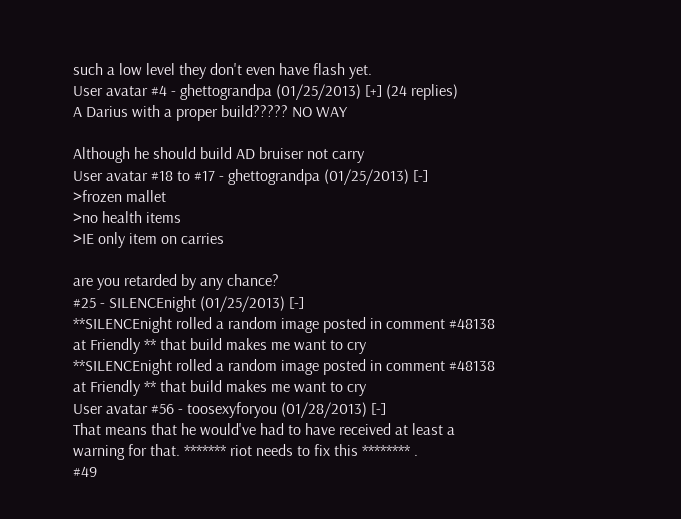such a low level they don't even have flash yet.
User avatar #4 - ghettograndpa (01/25/2013) [+] (24 replies)
A Darius with a proper build????? NO WAY

Although he should build AD bruiser not carry
User avatar #18 to #17 - ghettograndpa (01/25/2013) [-]
>frozen mallet
>no health items
>IE only item on carries

are you retarded by any chance?
#25 - SILENCEnight (01/25/2013) [-]
**SILENCEnight rolled a random image posted in comment #48138 at Friendly ** that build makes me want to cry
**SILENCEnight rolled a random image posted in comment #48138 at Friendly ** that build makes me want to cry
User avatar #56 - toosexyforyou (01/28/2013) [-]
That means that he would've had to have received at least a warning for that. ******* riot needs to fix this ******** .
#49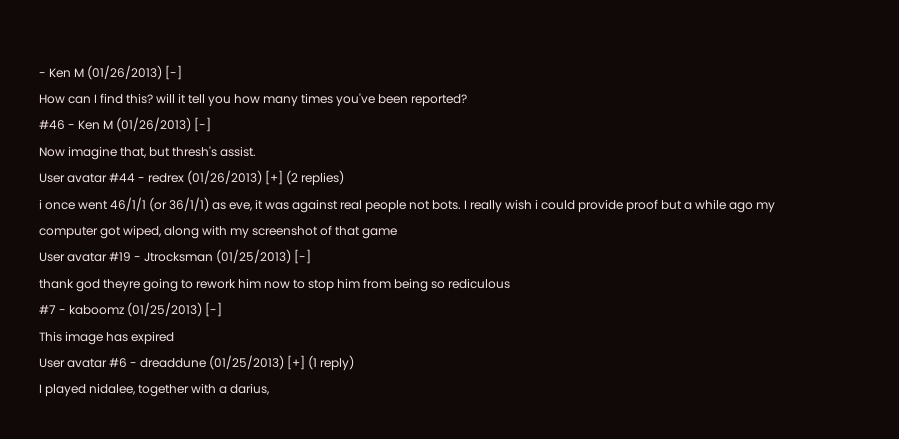- Ken M (01/26/2013) [-]
How can I find this? will it tell you how many times you've been reported?
#46 - Ken M (01/26/2013) [-]
Now imagine that, but thresh's assist.
User avatar #44 - redrex (01/26/2013) [+] (2 replies)
i once went 46/1/1 (or 36/1/1) as eve, it was against real people not bots. I really wish i could provide proof but a while ago my computer got wiped, along with my screenshot of that game
User avatar #19 - Jtrocksman (01/25/2013) [-]
thank god theyre going to rework him now to stop him from being so rediculous
#7 - kaboomz (01/25/2013) [-]
This image has expired
User avatar #6 - dreaddune (01/25/2013) [+] (1 reply)
I played nidalee, together with a darius,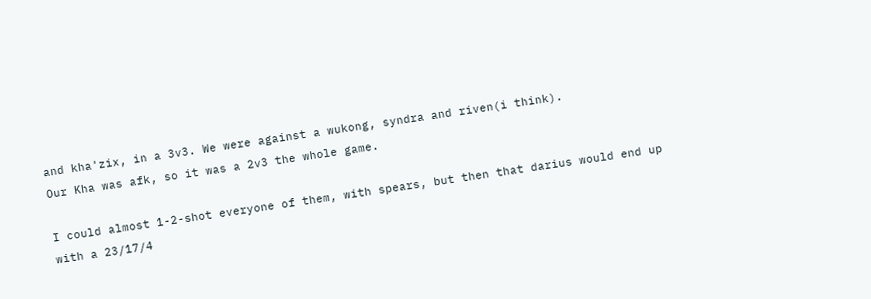and kha'zix, in a 3v3. We were against a wukong, syndra and riven(i think).
Our Kha was afk, so it was a 2v3 the whole game.

I could almost 1-2-shot everyone of them, with spears, but then that darius would end up with a 23/17/4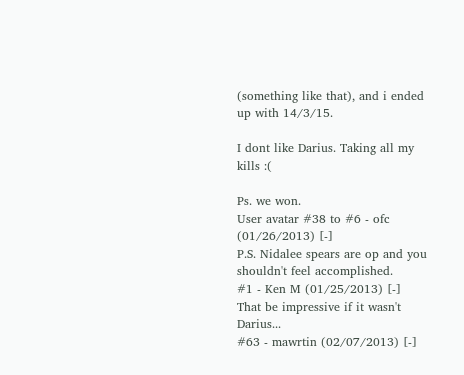(something like that), and i ended up with 14/3/15.

I dont like Darius. Taking all my kills :(

Ps. we won.
User avatar #38 to #6 - ofc (01/26/2013) [-]
P.S. Nidalee spears are op and you shouldn't feel accomplished.
#1 - Ken M (01/25/2013) [-]
That be impressive if it wasn't Darius...
#63 - mawrtin (02/07/2013) [-]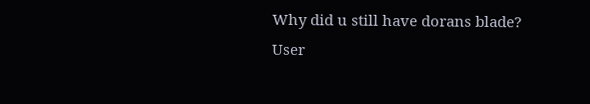Why did u still have dorans blade?
User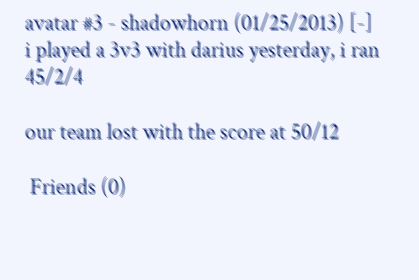avatar #3 - shadowhorn (01/25/2013) [-]
i played a 3v3 with darius yesterday, i ran 45/2/4

our team lost with the score at 50/12

 Friends (0)